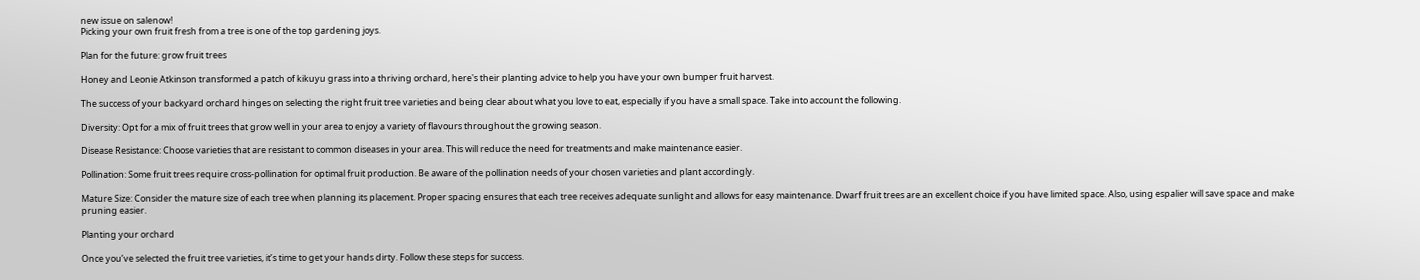new issue on salenow!
Picking your own fruit fresh from a tree is one of the top gardening joys.

Plan for the future: grow fruit trees

Honey and Leonie Atkinson transformed a patch of kikuyu grass into a thriving orchard, here's their planting advice to help you have your own bumper fruit harvest.

The success of your backyard orchard hinges on selecting the right fruit tree varieties and being clear about what you love to eat, especially if you have a small space. Take into account the following.

Diversity: Opt for a mix of fruit trees that grow well in your area to enjoy a variety of flavours throughout the growing season.

Disease Resistance: Choose varieties that are resistant to common diseases in your area. This will reduce the need for treatments and make maintenance easier.

Pollination: Some fruit trees require cross-pollination for optimal fruit production. Be aware of the pollination needs of your chosen varieties and plant accordingly.

Mature Size: Consider the mature size of each tree when planning its placement. Proper spacing ensures that each tree receives adequate sunlight and allows for easy maintenance. Dwarf fruit trees are an excellent choice if you have limited space. Also, using espalier will save space and make pruning easier.

Planting your orchard

Once you’ve selected the fruit tree varieties, it’s time to get your hands dirty. Follow these steps for success.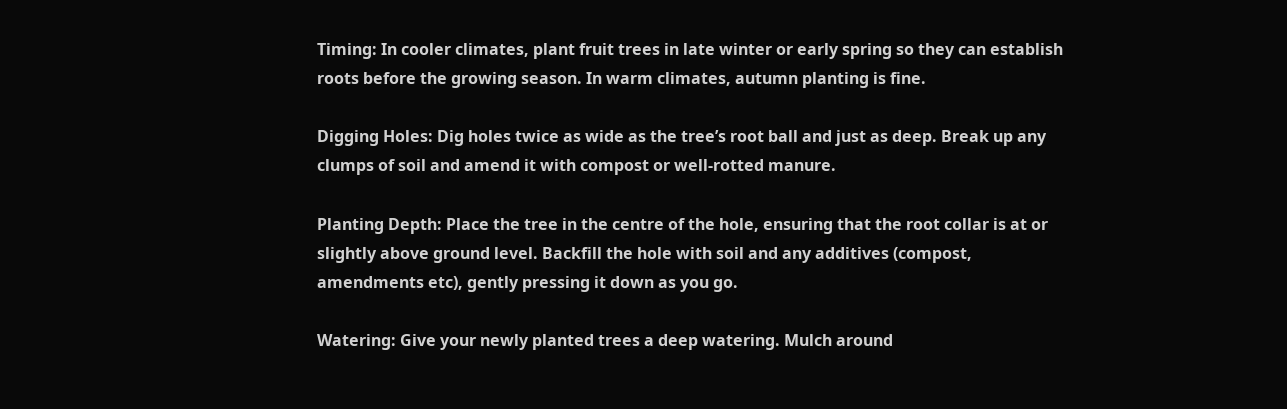Timing: In cooler climates, plant fruit trees in late winter or early spring so they can establish roots before the growing season. In warm climates, autumn planting is fine.

Digging Holes: Dig holes twice as wide as the tree’s root ball and just as deep. Break up any clumps of soil and amend it with compost or well-rotted manure.

Planting Depth: Place the tree in the centre of the hole, ensuring that the root collar is at or slightly above ground level. Backfill the hole with soil and any additives (compost, amendments etc), gently pressing it down as you go.

Watering: Give your newly planted trees a deep watering. Mulch around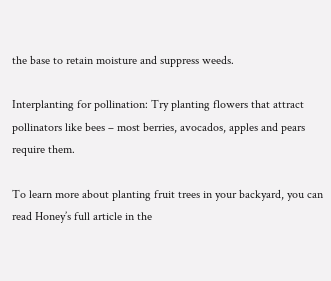the base to retain moisture and suppress weeds.

Interplanting for pollination: Try planting flowers that attract pollinators like bees – most berries, avocados, apples and pears require them.

To learn more about planting fruit trees in your backyard, you can read Honey’s full article in the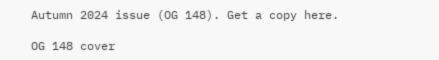Autumn 2024 issue (OG 148). Get a copy here.

OG 148 cover